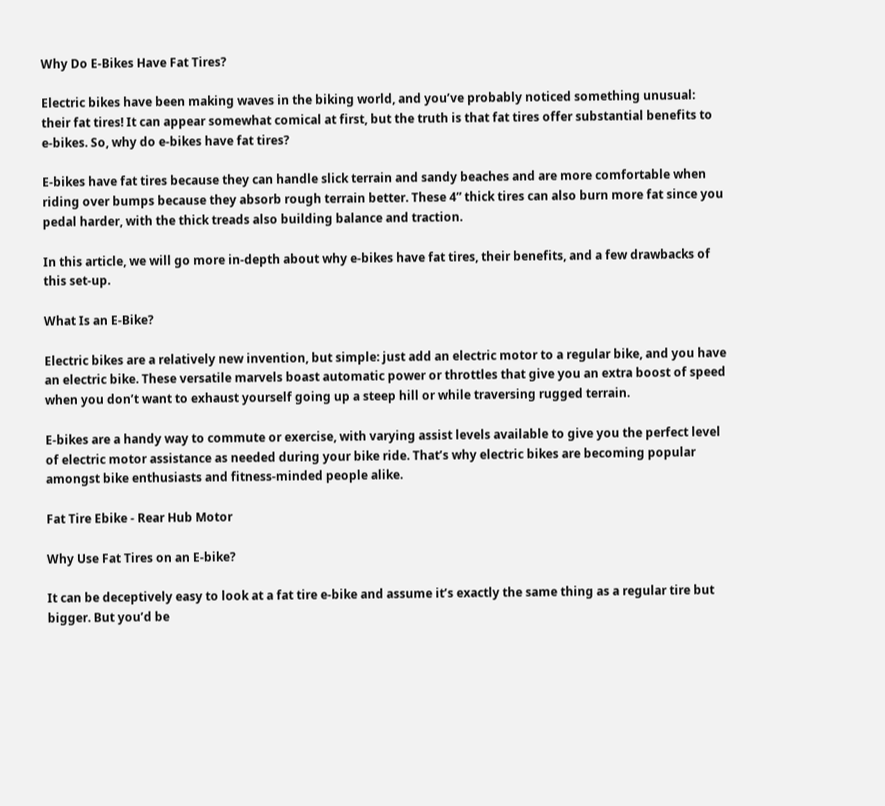Why Do E-Bikes Have Fat Tires?

Electric bikes have been making waves in the biking world, and you’ve probably noticed something unusual: their fat tires! It can appear somewhat comical at first, but the truth is that fat tires offer substantial benefits to e-bikes. So, why do e-bikes have fat tires?

E-bikes have fat tires because they can handle slick terrain and sandy beaches and are more comfortable when riding over bumps because they absorb rough terrain better. These 4” thick tires can also burn more fat since you pedal harder, with the thick treads also building balance and traction.

In this article, we will go more in-depth about why e-bikes have fat tires, their benefits, and a few drawbacks of this set-up.

What Is an E-Bike?

Electric bikes are a relatively new invention, but simple: just add an electric motor to a regular bike, and you have an electric bike. These versatile marvels boast automatic power or throttles that give you an extra boost of speed when you don’t want to exhaust yourself going up a steep hill or while traversing rugged terrain.

E-bikes are a handy way to commute or exercise, with varying assist levels available to give you the perfect level of electric motor assistance as needed during your bike ride. That’s why electric bikes are becoming popular amongst bike enthusiasts and fitness-minded people alike.

Fat Tire Ebike - Rear Hub Motor

Why Use Fat Tires on an E-bike?

It can be deceptively easy to look at a fat tire e-bike and assume it’s exactly the same thing as a regular tire but bigger. But you’d be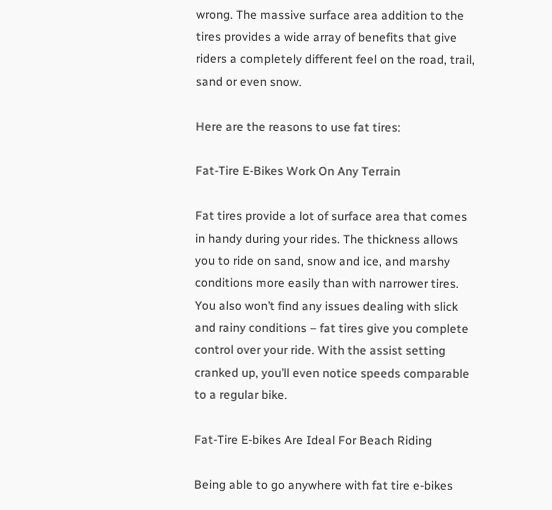wrong. The massive surface area addition to the tires provides a wide array of benefits that give riders a completely different feel on the road, trail, sand or even snow.

Here are the reasons to use fat tires:

Fat-Tire E-Bikes Work On Any Terrain

Fat tires provide a lot of surface area that comes in handy during your rides. The thickness allows you to ride on sand, snow and ice, and marshy conditions more easily than with narrower tires. You also won’t find any issues dealing with slick and rainy conditions – fat tires give you complete control over your ride. With the assist setting cranked up, you’ll even notice speeds comparable to a regular bike.

Fat-Tire E-bikes Are Ideal For Beach Riding

Being able to go anywhere with fat tire e-bikes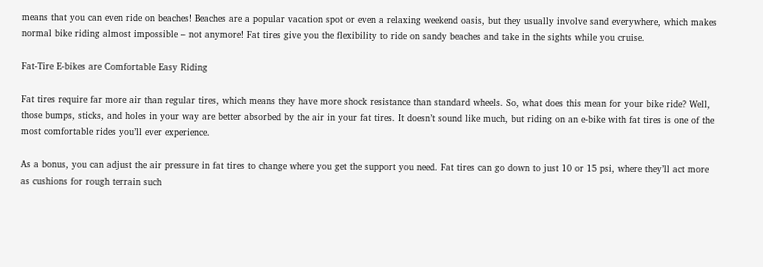means that you can even ride on beaches! Beaches are a popular vacation spot or even a relaxing weekend oasis, but they usually involve sand everywhere, which makes normal bike riding almost impossible – not anymore! Fat tires give you the flexibility to ride on sandy beaches and take in the sights while you cruise.

Fat-Tire E-bikes are Comfortable Easy Riding

Fat tires require far more air than regular tires, which means they have more shock resistance than standard wheels. So, what does this mean for your bike ride? Well, those bumps, sticks, and holes in your way are better absorbed by the air in your fat tires. It doesn’t sound like much, but riding on an e-bike with fat tires is one of the most comfortable rides you’ll ever experience.

As a bonus, you can adjust the air pressure in fat tires to change where you get the support you need. Fat tires can go down to just 10 or 15 psi, where they’ll act more as cushions for rough terrain such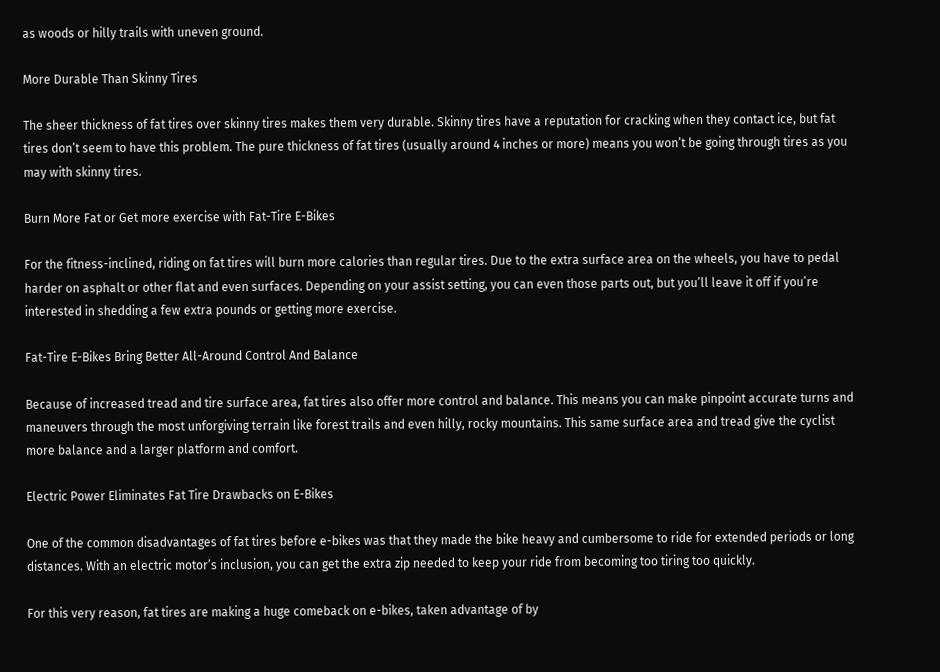as woods or hilly trails with uneven ground.

More Durable Than Skinny Tires

The sheer thickness of fat tires over skinny tires makes them very durable. Skinny tires have a reputation for cracking when they contact ice, but fat tires don’t seem to have this problem. The pure thickness of fat tires (usually around 4 inches or more) means you won’t be going through tires as you may with skinny tires.

Burn More Fat or Get more exercise with Fat-Tire E-Bikes

For the fitness-inclined, riding on fat tires will burn more calories than regular tires. Due to the extra surface area on the wheels, you have to pedal harder on asphalt or other flat and even surfaces. Depending on your assist setting, you can even those parts out, but you’ll leave it off if you’re interested in shedding a few extra pounds or getting more exercise.

Fat-Tire E-Bikes Bring Better All-Around Control And Balance

Because of increased tread and tire surface area, fat tires also offer more control and balance. This means you can make pinpoint accurate turns and maneuvers through the most unforgiving terrain like forest trails and even hilly, rocky mountains. This same surface area and tread give the cyclist more balance and a larger platform and comfort.

Electric Power Eliminates Fat Tire Drawbacks on E-Bikes

One of the common disadvantages of fat tires before e-bikes was that they made the bike heavy and cumbersome to ride for extended periods or long distances. With an electric motor’s inclusion, you can get the extra zip needed to keep your ride from becoming too tiring too quickly.

For this very reason, fat tires are making a huge comeback on e-bikes, taken advantage of by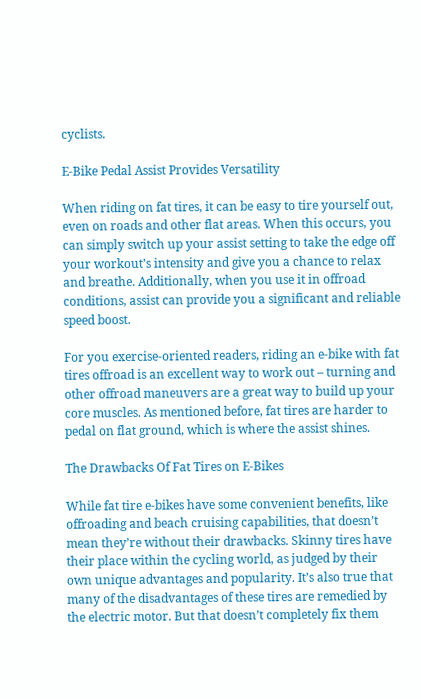cyclists.

E-Bike Pedal Assist Provides Versatility

When riding on fat tires, it can be easy to tire yourself out, even on roads and other flat areas. When this occurs, you can simply switch up your assist setting to take the edge off your workout’s intensity and give you a chance to relax and breathe. Additionally, when you use it in offroad conditions, assist can provide you a significant and reliable speed boost.

For you exercise-oriented readers, riding an e-bike with fat tires offroad is an excellent way to work out – turning and other offroad maneuvers are a great way to build up your core muscles. As mentioned before, fat tires are harder to pedal on flat ground, which is where the assist shines.

The Drawbacks Of Fat Tires on E-Bikes

While fat tire e-bikes have some convenient benefits, like offroading and beach cruising capabilities, that doesn’t mean they’re without their drawbacks. Skinny tires have their place within the cycling world, as judged by their own unique advantages and popularity. It’s also true that many of the disadvantages of these tires are remedied by the electric motor. But that doesn’t completely fix them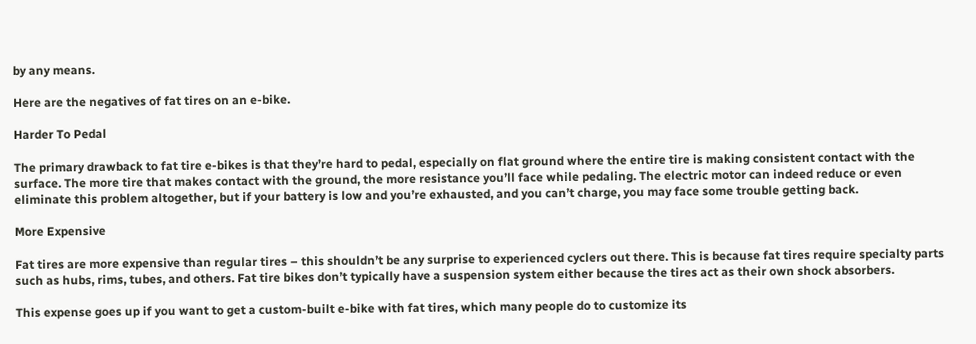by any means.

Here are the negatives of fat tires on an e-bike.

Harder To Pedal

The primary drawback to fat tire e-bikes is that they’re hard to pedal, especially on flat ground where the entire tire is making consistent contact with the surface. The more tire that makes contact with the ground, the more resistance you’ll face while pedaling. The electric motor can indeed reduce or even eliminate this problem altogether, but if your battery is low and you’re exhausted, and you can’t charge, you may face some trouble getting back.

More Expensive

Fat tires are more expensive than regular tires – this shouldn’t be any surprise to experienced cyclers out there. This is because fat tires require specialty parts such as hubs, rims, tubes, and others. Fat tire bikes don’t typically have a suspension system either because the tires act as their own shock absorbers.

This expense goes up if you want to get a custom-built e-bike with fat tires, which many people do to customize its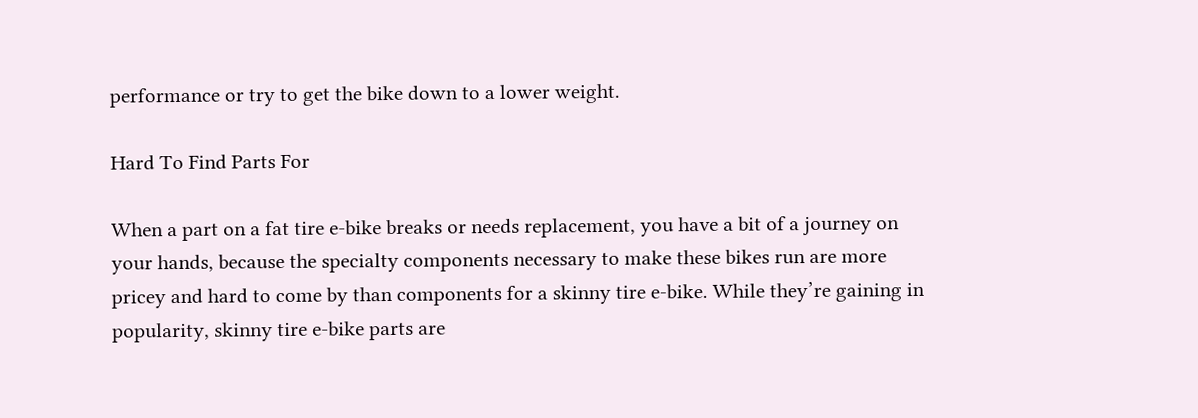performance or try to get the bike down to a lower weight.

Hard To Find Parts For

When a part on a fat tire e-bike breaks or needs replacement, you have a bit of a journey on your hands, because the specialty components necessary to make these bikes run are more pricey and hard to come by than components for a skinny tire e-bike. While they’re gaining in popularity, skinny tire e-bike parts are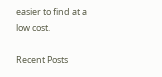easier to find at a low cost.

Recent Posts